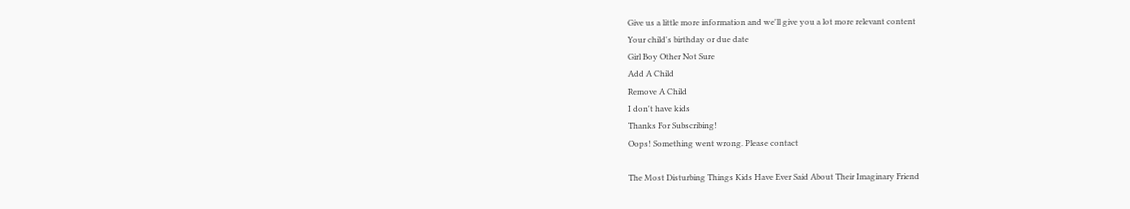Give us a little more information and we'll give you a lot more relevant content
Your child's birthday or due date
Girl Boy Other Not Sure
Add A Child
Remove A Child
I don't have kids
Thanks For Subscribing!
Oops! Something went wrong. Please contact

The Most Disturbing Things Kids Have Ever Said About Their Imaginary Friend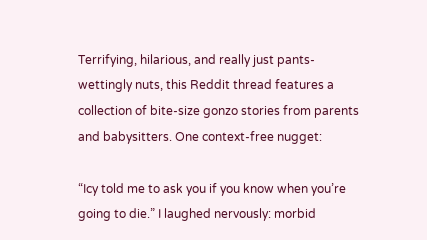Terrifying, hilarious, and really just pants-wettingly nuts, this Reddit thread features a collection of bite-size gonzo stories from parents and babysitters. One context-free nugget:

“Icy told me to ask you if you know when you’re going to die.” I laughed nervously: morbid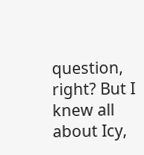question, right? But I knew all about Icy,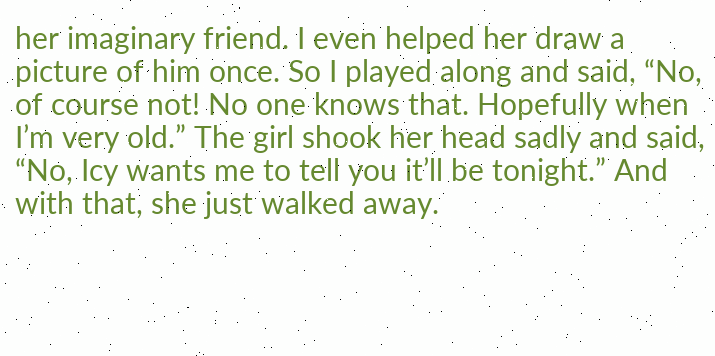her imaginary friend. I even helped her draw a picture of him once. So I played along and said, “No, of course not! No one knows that. Hopefully when I’m very old.” The girl shook her head sadly and said, “No, Icy wants me to tell you it’ll be tonight.” And with that, she just walked away.